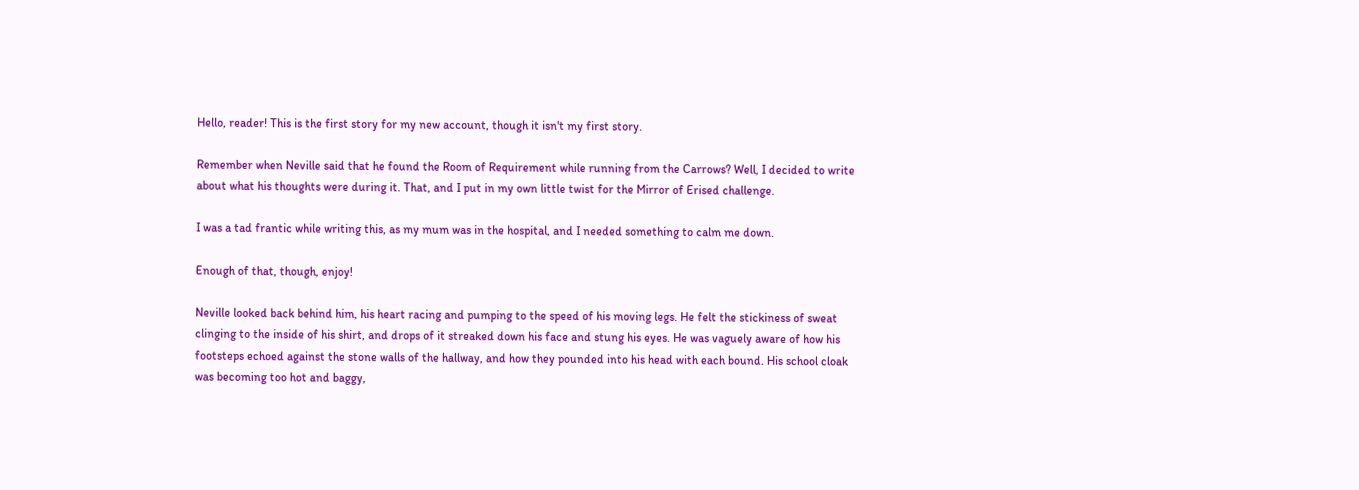Hello, reader! This is the first story for my new account, though it isn't my first story.

Remember when Neville said that he found the Room of Requirement while running from the Carrows? Well, I decided to write about what his thoughts were during it. That, and I put in my own little twist for the Mirror of Erised challenge.

I was a tad frantic while writing this, as my mum was in the hospital, and I needed something to calm me down.

Enough of that, though, enjoy!

Neville looked back behind him, his heart racing and pumping to the speed of his moving legs. He felt the stickiness of sweat clinging to the inside of his shirt, and drops of it streaked down his face and stung his eyes. He was vaguely aware of how his footsteps echoed against the stone walls of the hallway, and how they pounded into his head with each bound. His school cloak was becoming too hot and baggy,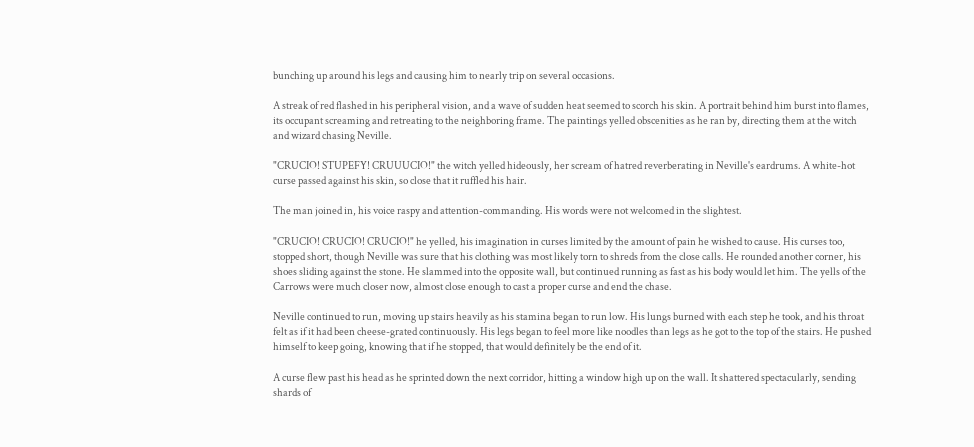bunching up around his legs and causing him to nearly trip on several occasions.

A streak of red flashed in his peripheral vision, and a wave of sudden heat seemed to scorch his skin. A portrait behind him burst into flames, its occupant screaming and retreating to the neighboring frame. The paintings yelled obscenities as he ran by, directing them at the witch and wizard chasing Neville.

"CRUCIO! STUPEFY! CRUUUCIO!" the witch yelled hideously, her scream of hatred reverberating in Neville's eardrums. A white-hot curse passed against his skin, so close that it ruffled his hair.

The man joined in, his voice raspy and attention-commanding. His words were not welcomed in the slightest.

"CRUCIO! CRUCIO! CRUCIO!" he yelled, his imagination in curses limited by the amount of pain he wished to cause. His curses too, stopped short, though Neville was sure that his clothing was most likely torn to shreds from the close calls. He rounded another corner, his shoes sliding against the stone. He slammed into the opposite wall, but continued running as fast as his body would let him. The yells of the Carrows were much closer now, almost close enough to cast a proper curse and end the chase.

Neville continued to run, moving up stairs heavily as his stamina began to run low. His lungs burned with each step he took, and his throat felt as if it had been cheese-grated continuously. His legs began to feel more like noodles than legs as he got to the top of the stairs. He pushed himself to keep going, knowing that if he stopped, that would definitely be the end of it.

A curse flew past his head as he sprinted down the next corridor, hitting a window high up on the wall. It shattered spectacularly, sending shards of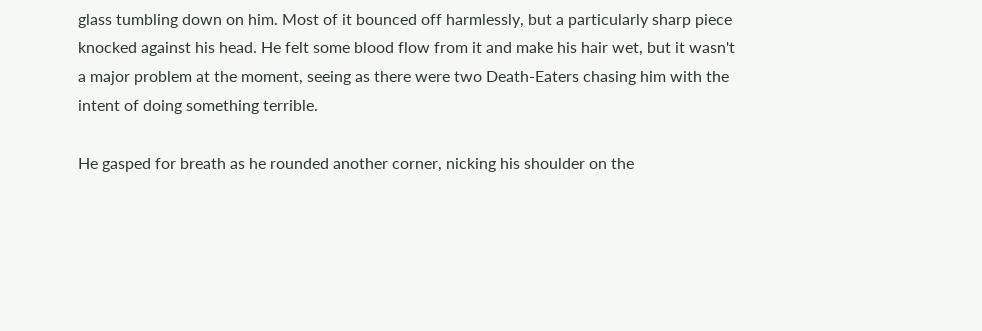glass tumbling down on him. Most of it bounced off harmlessly, but a particularly sharp piece knocked against his head. He felt some blood flow from it and make his hair wet, but it wasn't a major problem at the moment, seeing as there were two Death-Eaters chasing him with the intent of doing something terrible.

He gasped for breath as he rounded another corner, nicking his shoulder on the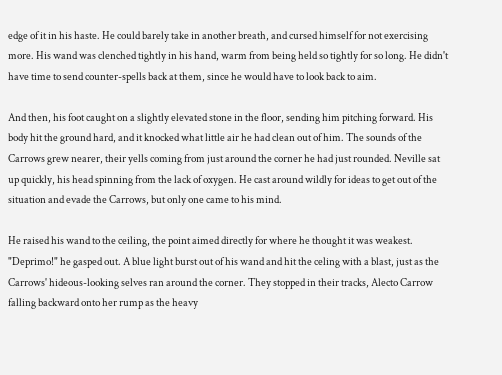edge of it in his haste. He could barely take in another breath, and cursed himself for not exercising more. His wand was clenched tightly in his hand, warm from being held so tightly for so long. He didn't have time to send counter-spells back at them, since he would have to look back to aim.

And then, his foot caught on a slightly elevated stone in the floor, sending him pitching forward. His body hit the ground hard, and it knocked what little air he had clean out of him. The sounds of the Carrows grew nearer, their yells coming from just around the corner he had just rounded. Neville sat up quickly, his head spinning from the lack of oxygen. He cast around wildly for ideas to get out of the situation and evade the Carrows, but only one came to his mind.

He raised his wand to the ceiling, the point aimed directly for where he thought it was weakest. "Deprimo!" he gasped out. A blue light burst out of his wand and hit the celing with a blast, just as the Carrows' hideous-looking selves ran around the corner. They stopped in their tracks, Alecto Carrow falling backward onto her rump as the heavy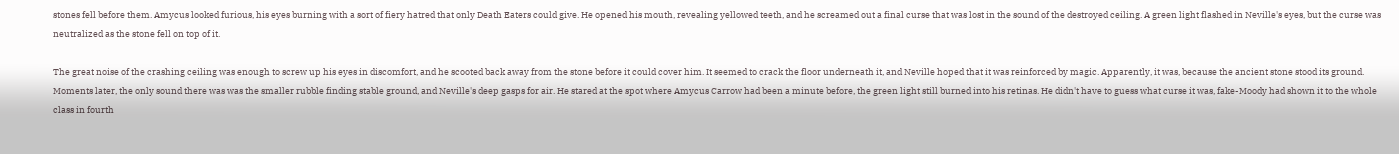stones fell before them. Amycus looked furious, his eyes burning with a sort of fiery hatred that only Death Eaters could give. He opened his mouth, revealing yellowed teeth, and he screamed out a final curse that was lost in the sound of the destroyed ceiling. A green light flashed in Neville's eyes, but the curse was neutralized as the stone fell on top of it.

The great noise of the crashing ceiling was enough to screw up his eyes in discomfort, and he scooted back away from the stone before it could cover him. It seemed to crack the floor underneath it, and Neville hoped that it was reinforced by magic. Apparently, it was, because the ancient stone stood its ground. Moments later, the only sound there was was the smaller rubble finding stable ground, and Neville's deep gasps for air. He stared at the spot where Amycus Carrow had been a minute before, the green light still burned into his retinas. He didn't have to guess what curse it was, fake-Moody had shown it to the whole class in fourth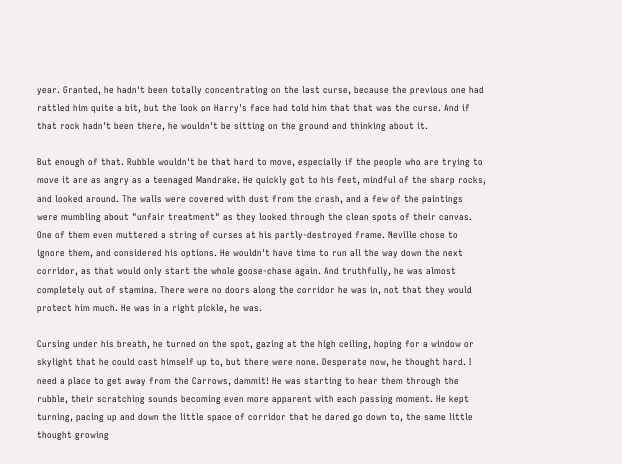year. Granted, he hadn't been totally concentrating on the last curse, because the previous one had rattled him quite a bit, but the look on Harry's face had told him that that was the curse. And if that rock hadn't been there, he wouldn't be sitting on the ground and thinking about it.

But enough of that. Rubble wouldn't be that hard to move, especially if the people who are trying to move it are as angry as a teenaged Mandrake. He quickly got to his feet, mindful of the sharp rocks, and looked around. The walls were covered with dust from the crash, and a few of the paintings were mumbling about "unfair treatment" as they looked through the clean spots of their canvas. One of them even muttered a string of curses at his partly-destroyed frame. Neville chose to ignore them, and considered his options. He wouldn't have time to run all the way down the next corridor, as that would only start the whole goose-chase again. And truthfully, he was almost completely out of stamina. There were no doors along the corridor he was in, not that they would protect him much. He was in a right pickle, he was.

Cursing under his breath, he turned on the spot, gazing at the high ceiling, hoping for a window or skylight that he could cast himself up to, but there were none. Desperate now, he thought hard. I need a place to get away from the Carrows, dammit! He was starting to hear them through the rubble, their scratching sounds becoming even more apparent with each passing moment. He kept turning, pacing up and down the little space of corridor that he dared go down to, the same little thought growing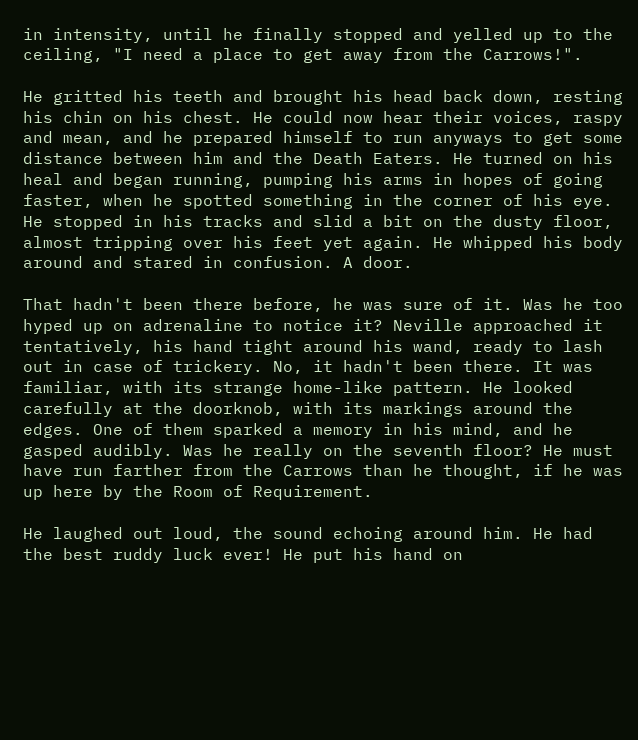in intensity, until he finally stopped and yelled up to the ceiling, "I need a place to get away from the Carrows!".

He gritted his teeth and brought his head back down, resting his chin on his chest. He could now hear their voices, raspy and mean, and he prepared himself to run anyways to get some distance between him and the Death Eaters. He turned on his heal and began running, pumping his arms in hopes of going faster, when he spotted something in the corner of his eye. He stopped in his tracks and slid a bit on the dusty floor, almost tripping over his feet yet again. He whipped his body around and stared in confusion. A door.

That hadn't been there before, he was sure of it. Was he too hyped up on adrenaline to notice it? Neville approached it tentatively, his hand tight around his wand, ready to lash out in case of trickery. No, it hadn't been there. It was familiar, with its strange home-like pattern. He looked carefully at the doorknob, with its markings around the edges. One of them sparked a memory in his mind, and he gasped audibly. Was he really on the seventh floor? He must have run farther from the Carrows than he thought, if he was up here by the Room of Requirement.

He laughed out loud, the sound echoing around him. He had the best ruddy luck ever! He put his hand on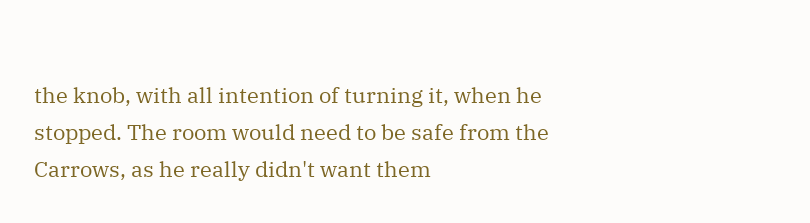the knob, with all intention of turning it, when he stopped. The room would need to be safe from the Carrows, as he really didn't want them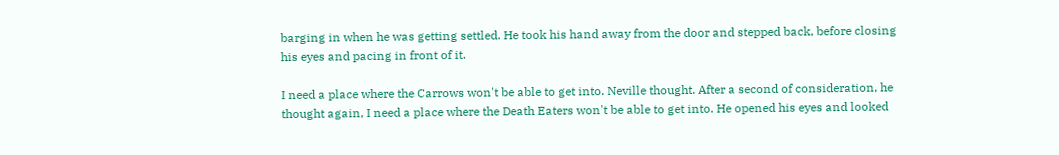barging in when he was getting settled. He took his hand away from the door and stepped back, before closing his eyes and pacing in front of it.

I need a place where the Carrows won't be able to get into. Neville thought. After a second of consideration, he thought again, I need a place where the Death Eaters won't be able to get into. He opened his eyes and looked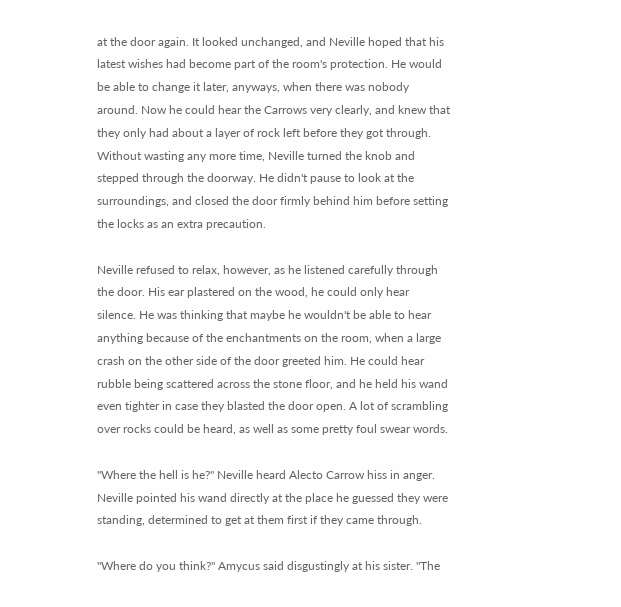at the door again. It looked unchanged, and Neville hoped that his latest wishes had become part of the room's protection. He would be able to change it later, anyways, when there was nobody around. Now he could hear the Carrows very clearly, and knew that they only had about a layer of rock left before they got through. Without wasting any more time, Neville turned the knob and stepped through the doorway. He didn't pause to look at the surroundings, and closed the door firmly behind him before setting the locks as an extra precaution.

Neville refused to relax, however, as he listened carefully through the door. His ear plastered on the wood, he could only hear silence. He was thinking that maybe he wouldn't be able to hear anything because of the enchantments on the room, when a large crash on the other side of the door greeted him. He could hear rubble being scattered across the stone floor, and he held his wand even tighter in case they blasted the door open. A lot of scrambling over rocks could be heard, as well as some pretty foul swear words.

"Where the hell is he?" Neville heard Alecto Carrow hiss in anger. Neville pointed his wand directly at the place he guessed they were standing, determined to get at them first if they came through.

"Where do you think?" Amycus said disgustingly at his sister. "The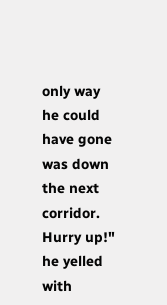only way he could have gone was down the next corridor. Hurry up!" he yelled with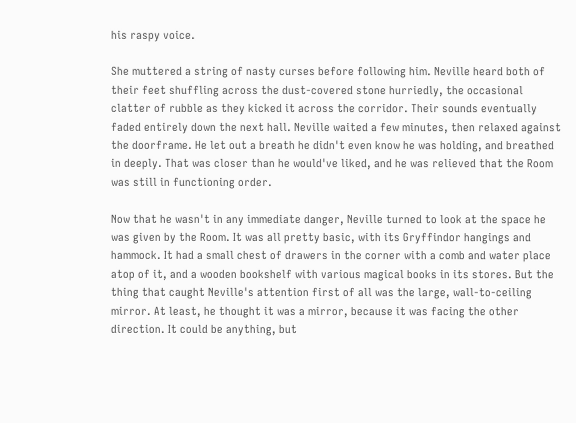his raspy voice.

She muttered a string of nasty curses before following him. Neville heard both of their feet shuffling across the dust-covered stone hurriedly, the occasional clatter of rubble as they kicked it across the corridor. Their sounds eventually faded entirely down the next hall. Neville waited a few minutes, then relaxed against the doorframe. He let out a breath he didn't even know he was holding, and breathed in deeply. That was closer than he would've liked, and he was relieved that the Room was still in functioning order.

Now that he wasn't in any immediate danger, Neville turned to look at the space he was given by the Room. It was all pretty basic, with its Gryffindor hangings and hammock. It had a small chest of drawers in the corner with a comb and water place atop of it, and a wooden bookshelf with various magical books in its stores. But the thing that caught Neville's attention first of all was the large, wall-to-ceiling mirror. At least, he thought it was a mirror, because it was facing the other direction. It could be anything, but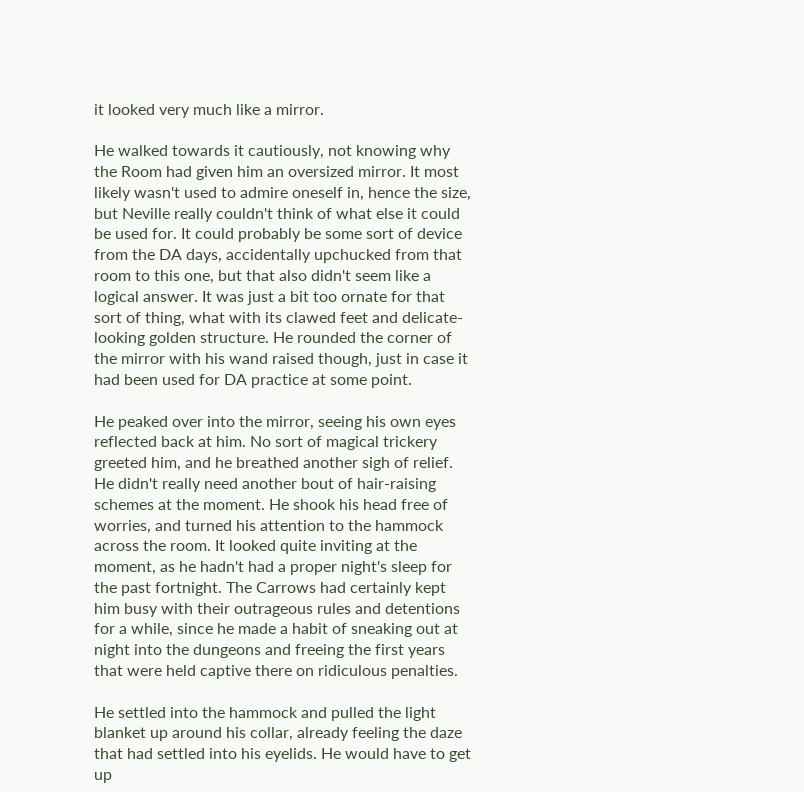it looked very much like a mirror.

He walked towards it cautiously, not knowing why the Room had given him an oversized mirror. It most likely wasn't used to admire oneself in, hence the size, but Neville really couldn't think of what else it could be used for. It could probably be some sort of device from the DA days, accidentally upchucked from that room to this one, but that also didn't seem like a logical answer. It was just a bit too ornate for that sort of thing, what with its clawed feet and delicate-looking golden structure. He rounded the corner of the mirror with his wand raised though, just in case it had been used for DA practice at some point.

He peaked over into the mirror, seeing his own eyes reflected back at him. No sort of magical trickery greeted him, and he breathed another sigh of relief. He didn't really need another bout of hair-raising schemes at the moment. He shook his head free of worries, and turned his attention to the hammock across the room. It looked quite inviting at the moment, as he hadn't had a proper night's sleep for the past fortnight. The Carrows had certainly kept him busy with their outrageous rules and detentions for a while, since he made a habit of sneaking out at night into the dungeons and freeing the first years that were held captive there on ridiculous penalties.

He settled into the hammock and pulled the light blanket up around his collar, already feeling the daze that had settled into his eyelids. He would have to get up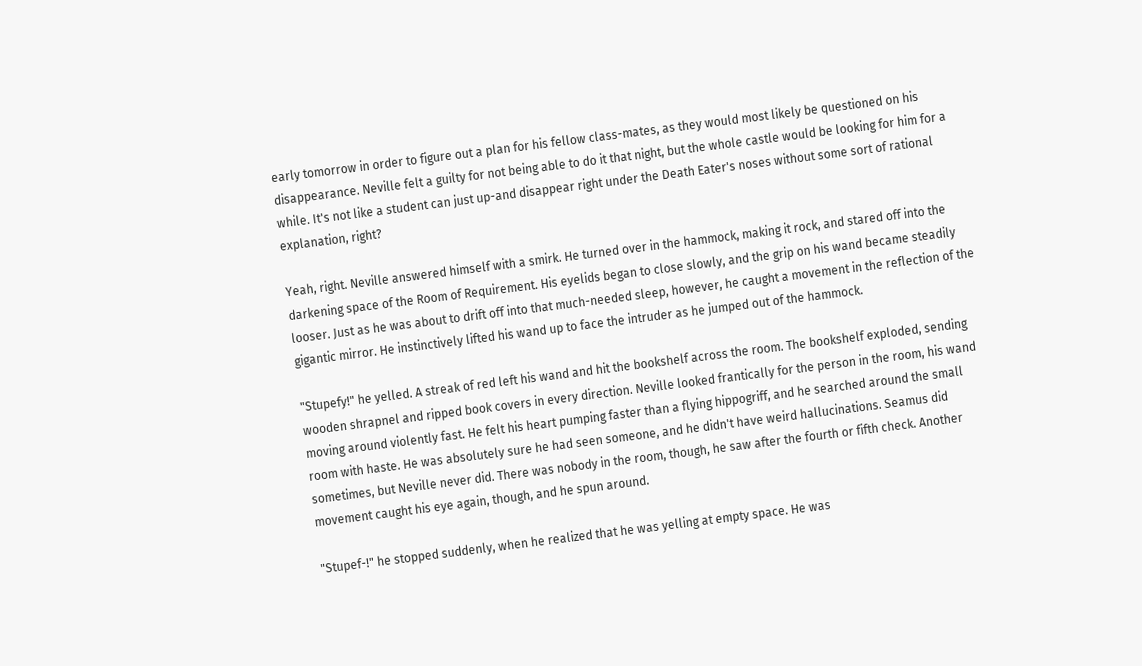early tomorrow in order to figure out a plan for his fellow class-mates, as they would most likely be questioned on his disappearance. Neville felt a guilty for not being able to do it that night, but the whole castle would be looking for him for a while. It's not like a student can just up-and disappear right under the Death Eater's noses without some sort of rational explanation, right?

Yeah, right. Neville answered himself with a smirk. He turned over in the hammock, making it rock, and stared off into the darkening space of the Room of Requirement. His eyelids began to close slowly, and the grip on his wand became steadily looser. Just as he was about to drift off into that much-needed sleep, however, he caught a movement in the reflection of the gigantic mirror. He instinctively lifted his wand up to face the intruder as he jumped out of the hammock.

"Stupefy!" he yelled. A streak of red left his wand and hit the bookshelf across the room. The bookshelf exploded, sending wooden shrapnel and ripped book covers in every direction. Neville looked frantically for the person in the room, his wand moving around violently fast. He felt his heart pumping faster than a flying hippogriff, and he searched around the small room with haste. He was absolutely sure he had seen someone, and he didn't have weird hallucinations. Seamus did sometimes, but Neville never did. There was nobody in the room, though, he saw after the fourth or fifth check. Another movement caught his eye again, though, and he spun around.

"Stupef-!" he stopped suddenly, when he realized that he was yelling at empty space. He was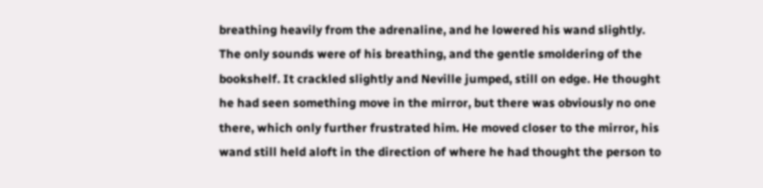breathing heavily from the adrenaline, and he lowered his wand slightly. The only sounds were of his breathing, and the gentle smoldering of the bookshelf. It crackled slightly and Neville jumped, still on edge. He thought he had seen something move in the mirror, but there was obviously no one there, which only further frustrated him. He moved closer to the mirror, his wand still held aloft in the direction of where he had thought the person to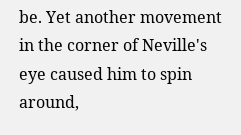be. Yet another movement in the corner of Neville's eye caused him to spin around,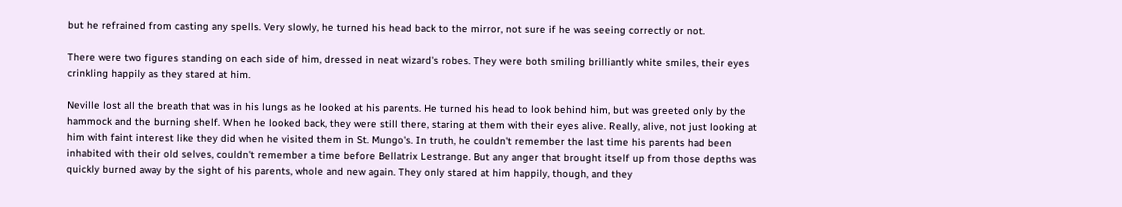but he refrained from casting any spells. Very slowly, he turned his head back to the mirror, not sure if he was seeing correctly or not.

There were two figures standing on each side of him, dressed in neat wizard's robes. They were both smiling brilliantly white smiles, their eyes crinkling happily as they stared at him.

Neville lost all the breath that was in his lungs as he looked at his parents. He turned his head to look behind him, but was greeted only by the hammock and the burning shelf. When he looked back, they were still there, staring at them with their eyes alive. Really, alive, not just looking at him with faint interest like they did when he visited them in St. Mungo's. In truth, he couldn't remember the last time his parents had been inhabited with their old selves, couldn't remember a time before Bellatrix Lestrange. But any anger that brought itself up from those depths was quickly burned away by the sight of his parents, whole and new again. They only stared at him happily, though, and they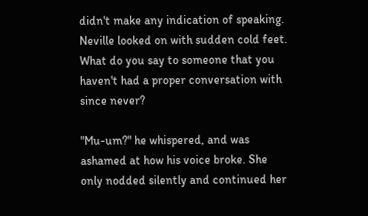didn't make any indication of speaking. Neville looked on with sudden cold feet. What do you say to someone that you haven't had a proper conversation with since never?

"Mu-um?" he whispered, and was ashamed at how his voice broke. She only nodded silently and continued her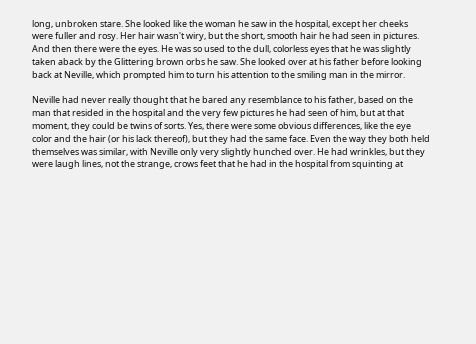long, unbroken stare. She looked like the woman he saw in the hospital, except her cheeks were fuller and rosy. Her hair wasn't wiry, but the short, smooth hair he had seen in pictures. And then there were the eyes. He was so used to the dull, colorless eyes that he was slightly taken aback by the Glittering brown orbs he saw. She looked over at his father before looking back at Neville, which prompted him to turn his attention to the smiling man in the mirror.

Neville had never really thought that he bared any resemblance to his father, based on the man that resided in the hospital and the very few pictures he had seen of him, but at that moment, they could be twins of sorts. Yes, there were some obvious differences, like the eye color and the hair (or his lack thereof), but they had the same face. Even the way they both held themselves was similar, with Neville only very slightly hunched over. He had wrinkles, but they were laugh lines, not the strange, crows feet that he had in the hospital from squinting at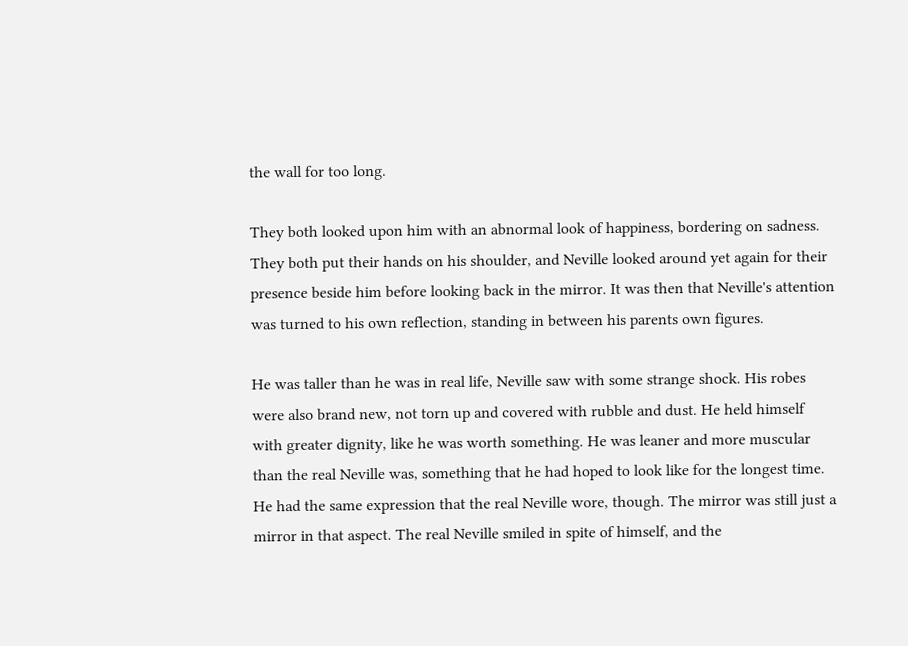the wall for too long.

They both looked upon him with an abnormal look of happiness, bordering on sadness. They both put their hands on his shoulder, and Neville looked around yet again for their presence beside him before looking back in the mirror. It was then that Neville's attention was turned to his own reflection, standing in between his parents own figures.

He was taller than he was in real life, Neville saw with some strange shock. His robes were also brand new, not torn up and covered with rubble and dust. He held himself with greater dignity, like he was worth something. He was leaner and more muscular than the real Neville was, something that he had hoped to look like for the longest time. He had the same expression that the real Neville wore, though. The mirror was still just a mirror in that aspect. The real Neville smiled in spite of himself, and the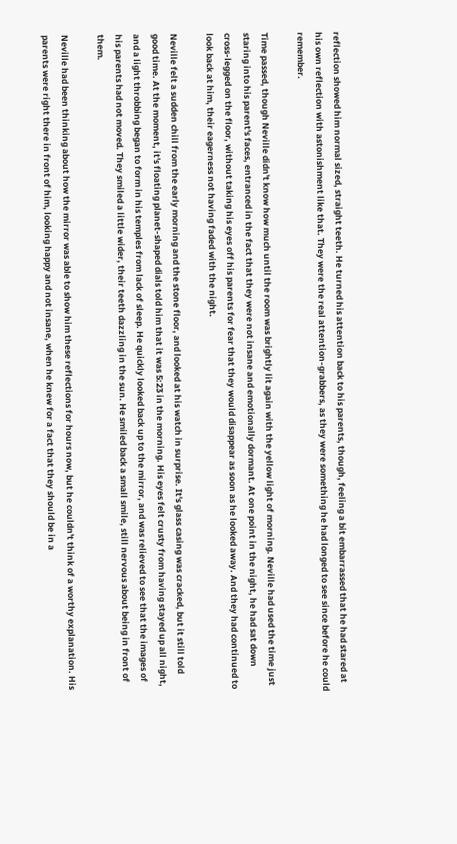reflection showed him normal sized, straight teeth. He turned his attention back to his parents, though, feeling a bit embarrassed that he had stared at his own reflection with astonishment like that. They were the real attention-grabbers, as they were something he had longed to see since before he could remember.

Time passed, though Neville didn't know how much until the room was brightly lit again with the yellow light of morning. Neville had used the time just staring into his parent's faces, entranced in the fact that they were not insane and emotionally dormant. At one point in the night, he had sat down cross-legged on the floor, without taking his eyes off his parents for fear that they would disappear as soon as he looked away. And they had continued to look back at him, their eagerness not having faded with the night.

Neville felt a sudden chill from the early morning and the stone floor, and looked at his watch in surprise. It's glass casing was cracked, but it still told good time. At the moment, it's floating planet-shaped dials told him that it was 5:23 in the morning. His eyes felt crusty from having stayed up all night, and a light throbbing began to form in his temples from lack of sleep. He quickly looked back up to the mirror, and was relieved to see that the images of his parents had not moved. They smiled a little wider, their teeth dazzling in the sun. He smiled back a small smile, still nervous about being in front of them.

Neville had been thinking about how the mirror was able to show him these reflections for hours now, but he couldn't think of a worthy explanation. His parents were right there in front of him, looking happy and not insane, when he knew for a fact that they should be in a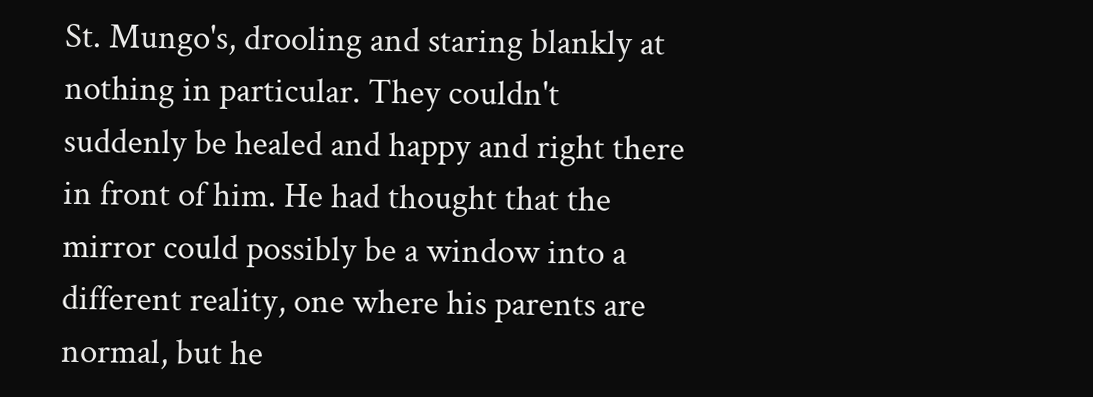St. Mungo's, drooling and staring blankly at nothing in particular. They couldn't suddenly be healed and happy and right there in front of him. He had thought that the mirror could possibly be a window into a different reality, one where his parents are normal, but he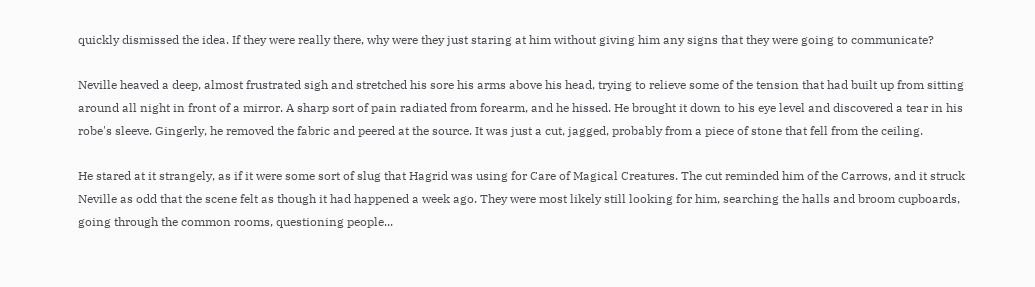quickly dismissed the idea. If they were really there, why were they just staring at him without giving him any signs that they were going to communicate?

Neville heaved a deep, almost frustrated sigh and stretched his sore his arms above his head, trying to relieve some of the tension that had built up from sitting around all night in front of a mirror. A sharp sort of pain radiated from forearm, and he hissed. He brought it down to his eye level and discovered a tear in his robe's sleeve. Gingerly, he removed the fabric and peered at the source. It was just a cut, jagged, probably from a piece of stone that fell from the ceiling.

He stared at it strangely, as if it were some sort of slug that Hagrid was using for Care of Magical Creatures. The cut reminded him of the Carrows, and it struck Neville as odd that the scene felt as though it had happened a week ago. They were most likely still looking for him, searching the halls and broom cupboards, going through the common rooms, questioning people...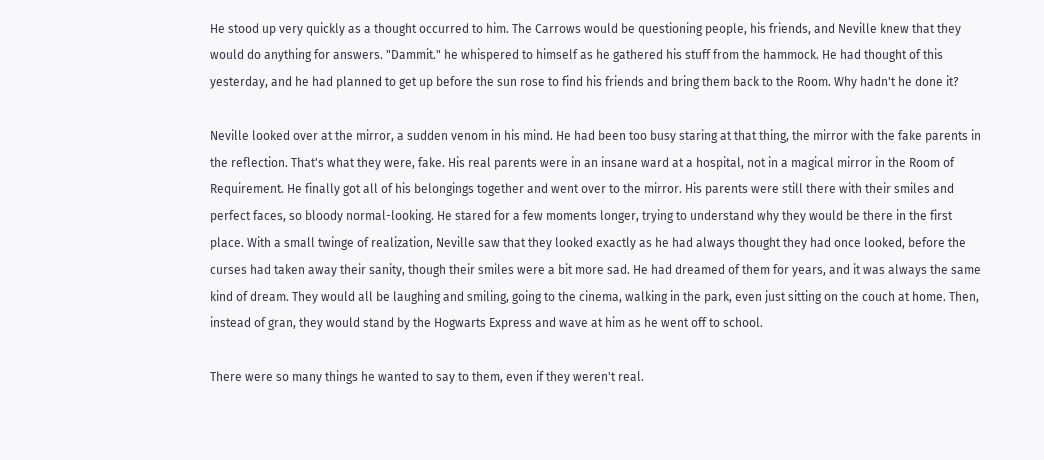He stood up very quickly as a thought occurred to him. The Carrows would be questioning people, his friends, and Neville knew that they would do anything for answers. "Dammit." he whispered to himself as he gathered his stuff from the hammock. He had thought of this yesterday, and he had planned to get up before the sun rose to find his friends and bring them back to the Room. Why hadn't he done it?

Neville looked over at the mirror, a sudden venom in his mind. He had been too busy staring at that thing, the mirror with the fake parents in the reflection. That's what they were, fake. His real parents were in an insane ward at a hospital, not in a magical mirror in the Room of Requirement. He finally got all of his belongings together and went over to the mirror. His parents were still there with their smiles and perfect faces, so bloody normal-looking. He stared for a few moments longer, trying to understand why they would be there in the first place. With a small twinge of realization, Neville saw that they looked exactly as he had always thought they had once looked, before the curses had taken away their sanity, though their smiles were a bit more sad. He had dreamed of them for years, and it was always the same kind of dream. They would all be laughing and smiling, going to the cinema, walking in the park, even just sitting on the couch at home. Then, instead of gran, they would stand by the Hogwarts Express and wave at him as he went off to school.

There were so many things he wanted to say to them, even if they weren't real.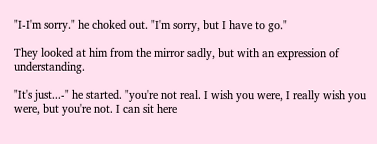"I-I'm sorry." he choked out. "I'm sorry, but I have to go."

They looked at him from the mirror sadly, but with an expression of understanding.

"It's just...-" he started. "you're not real. I wish you were, I really wish you were, but you're not. I can sit here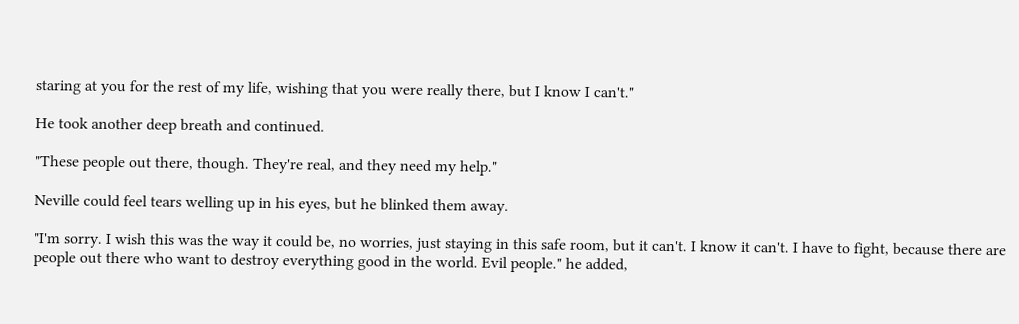staring at you for the rest of my life, wishing that you were really there, but I know I can't."

He took another deep breath and continued.

"These people out there, though. They're real, and they need my help."

Neville could feel tears welling up in his eyes, but he blinked them away.

"I'm sorry. I wish this was the way it could be, no worries, just staying in this safe room, but it can't. I know it can't. I have to fight, because there are people out there who want to destroy everything good in the world. Evil people." he added,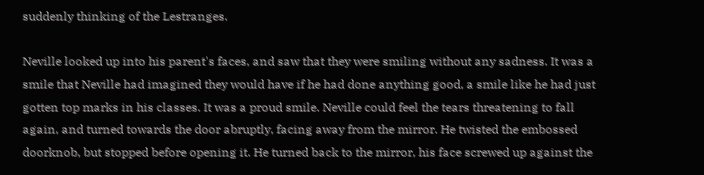suddenly thinking of the Lestranges.

Neville looked up into his parent's faces, and saw that they were smiling without any sadness. It was a smile that Neville had imagined they would have if he had done anything good, a smile like he had just gotten top marks in his classes. It was a proud smile. Neville could feel the tears threatening to fall again, and turned towards the door abruptly, facing away from the mirror. He twisted the embossed doorknob, but stopped before opening it. He turned back to the mirror, his face screwed up against the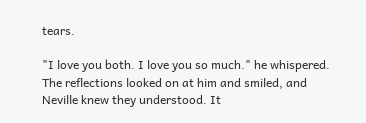tears.

"I love you both. I love you so much." he whispered. The reflections looked on at him and smiled, and Neville knew they understood. It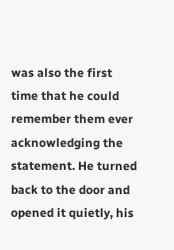was also the first time that he could remember them ever acknowledging the statement. He turned back to the door and opened it quietly, his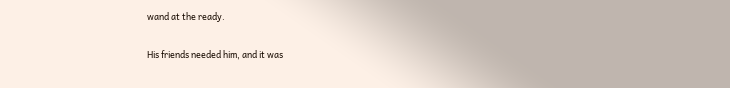wand at the ready.

His friends needed him, and it was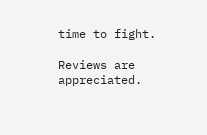time to fight.

Reviews are appreciated.